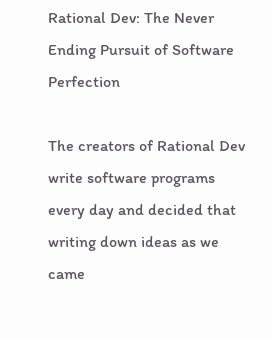Rational Dev: The Never Ending Pursuit of Software Perfection

The creators of Rational Dev write software programs every day and decided that writing down ideas as we came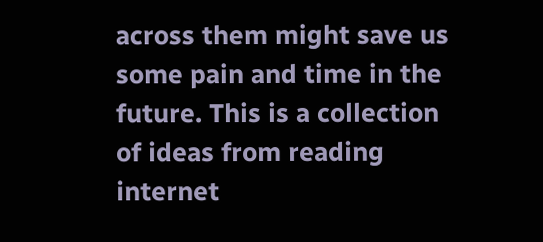across them might save us some pain and time in the future. This is a collection of ideas from reading internet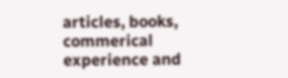articles, books, commerical experience and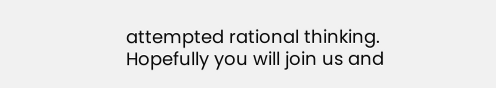attempted rational thinking. Hopefully you will join us and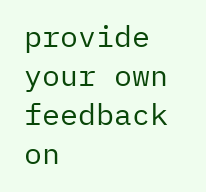provide your own feedback on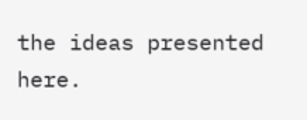the ideas presented here.